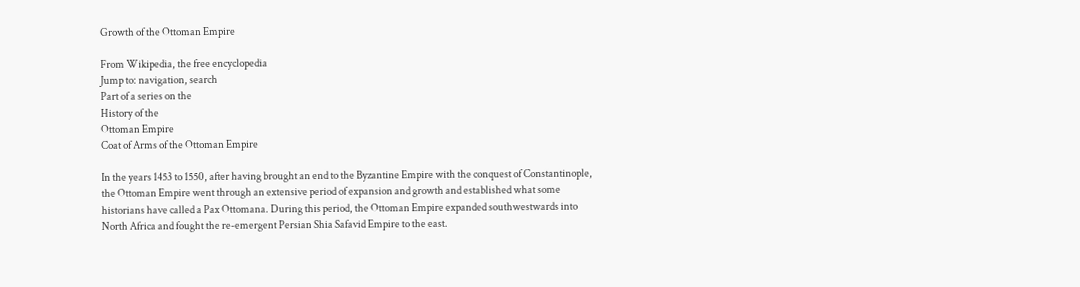Growth of the Ottoman Empire

From Wikipedia, the free encyclopedia
Jump to: navigation, search
Part of a series on the
History of the
Ottoman Empire
Coat of Arms of the Ottoman Empire

In the years 1453 to 1550, after having brought an end to the Byzantine Empire with the conquest of Constantinople, the Ottoman Empire went through an extensive period of expansion and growth and established what some historians have called a Pax Ottomana. During this period, the Ottoman Empire expanded southwestwards into North Africa and fought the re-emergent Persian Shia Safavid Empire to the east.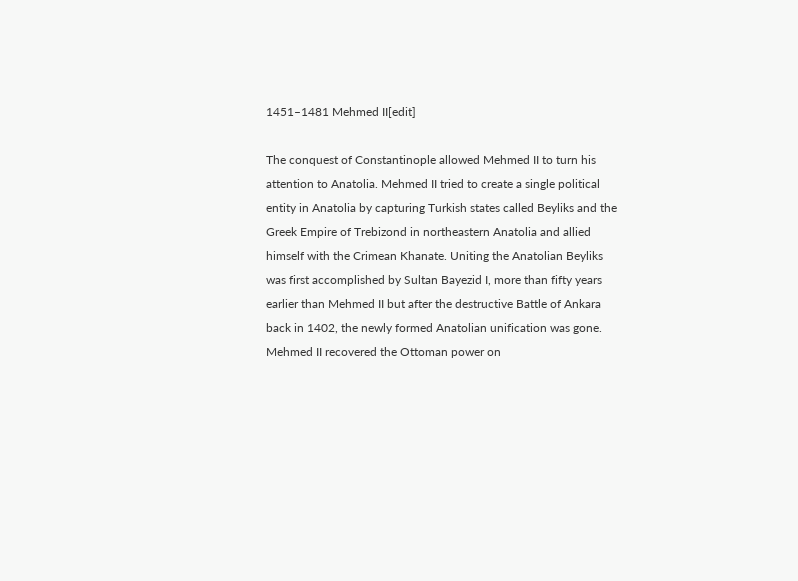1451–1481 Mehmed II[edit]

The conquest of Constantinople allowed Mehmed II to turn his attention to Anatolia. Mehmed II tried to create a single political entity in Anatolia by capturing Turkish states called Beyliks and the Greek Empire of Trebizond in northeastern Anatolia and allied himself with the Crimean Khanate. Uniting the Anatolian Beyliks was first accomplished by Sultan Bayezid I, more than fifty years earlier than Mehmed II but after the destructive Battle of Ankara back in 1402, the newly formed Anatolian unification was gone. Mehmed II recovered the Ottoman power on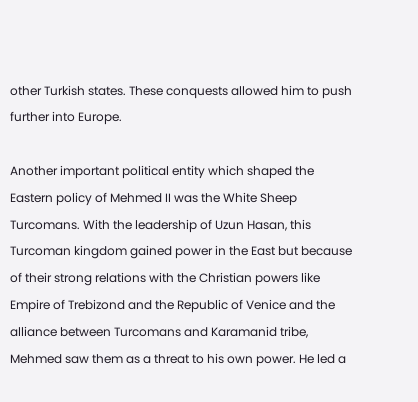other Turkish states. These conquests allowed him to push further into Europe.

Another important political entity which shaped the Eastern policy of Mehmed II was the White Sheep Turcomans. With the leadership of Uzun Hasan, this Turcoman kingdom gained power in the East but because of their strong relations with the Christian powers like Empire of Trebizond and the Republic of Venice and the alliance between Turcomans and Karamanid tribe, Mehmed saw them as a threat to his own power. He led a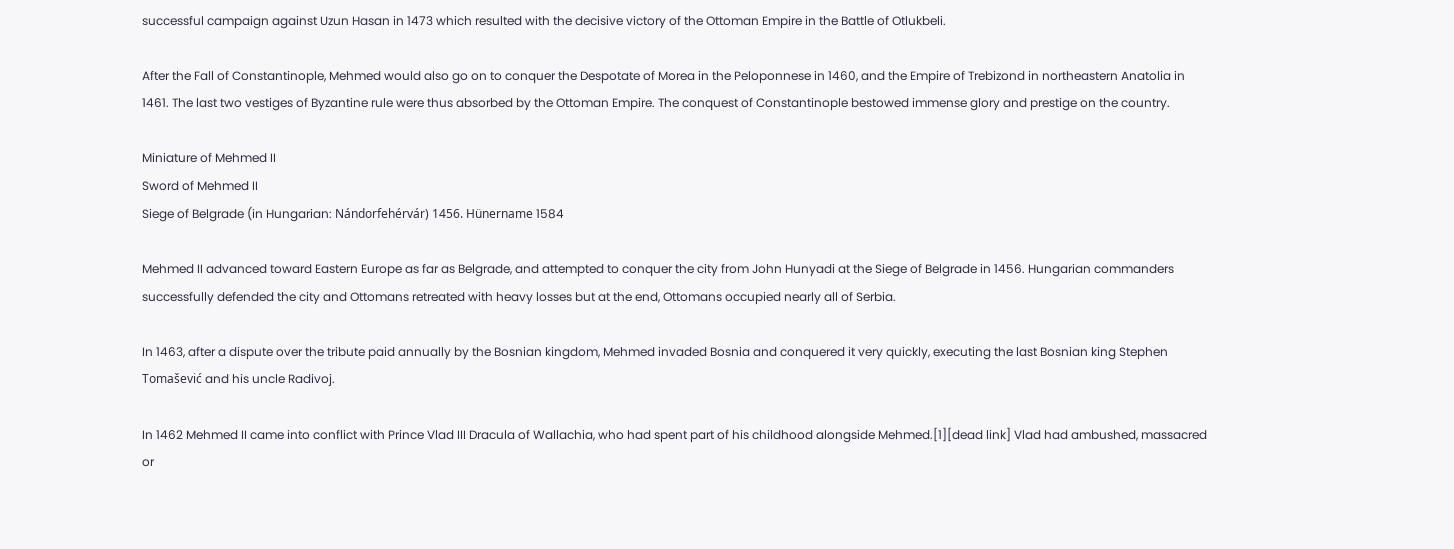successful campaign against Uzun Hasan in 1473 which resulted with the decisive victory of the Ottoman Empire in the Battle of Otlukbeli.

After the Fall of Constantinople, Mehmed would also go on to conquer the Despotate of Morea in the Peloponnese in 1460, and the Empire of Trebizond in northeastern Anatolia in 1461. The last two vestiges of Byzantine rule were thus absorbed by the Ottoman Empire. The conquest of Constantinople bestowed immense glory and prestige on the country.

Miniature of Mehmed II
Sword of Mehmed II
Siege of Belgrade (in Hungarian: Nándorfehérvár) 1456. Hünername 1584

Mehmed II advanced toward Eastern Europe as far as Belgrade, and attempted to conquer the city from John Hunyadi at the Siege of Belgrade in 1456. Hungarian commanders successfully defended the city and Ottomans retreated with heavy losses but at the end, Ottomans occupied nearly all of Serbia.

In 1463, after a dispute over the tribute paid annually by the Bosnian kingdom, Mehmed invaded Bosnia and conquered it very quickly, executing the last Bosnian king Stephen Tomašević and his uncle Radivoj.

In 1462 Mehmed II came into conflict with Prince Vlad III Dracula of Wallachia, who had spent part of his childhood alongside Mehmed.[1][dead link] Vlad had ambushed, massacred or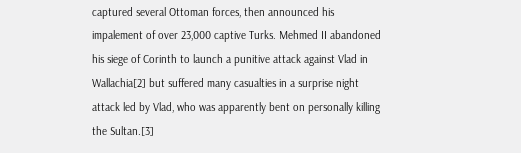captured several Ottoman forces, then announced his impalement of over 23,000 captive Turks. Mehmed II abandoned his siege of Corinth to launch a punitive attack against Vlad in Wallachia[2] but suffered many casualties in a surprise night attack led by Vlad, who was apparently bent on personally killing the Sultan.[3]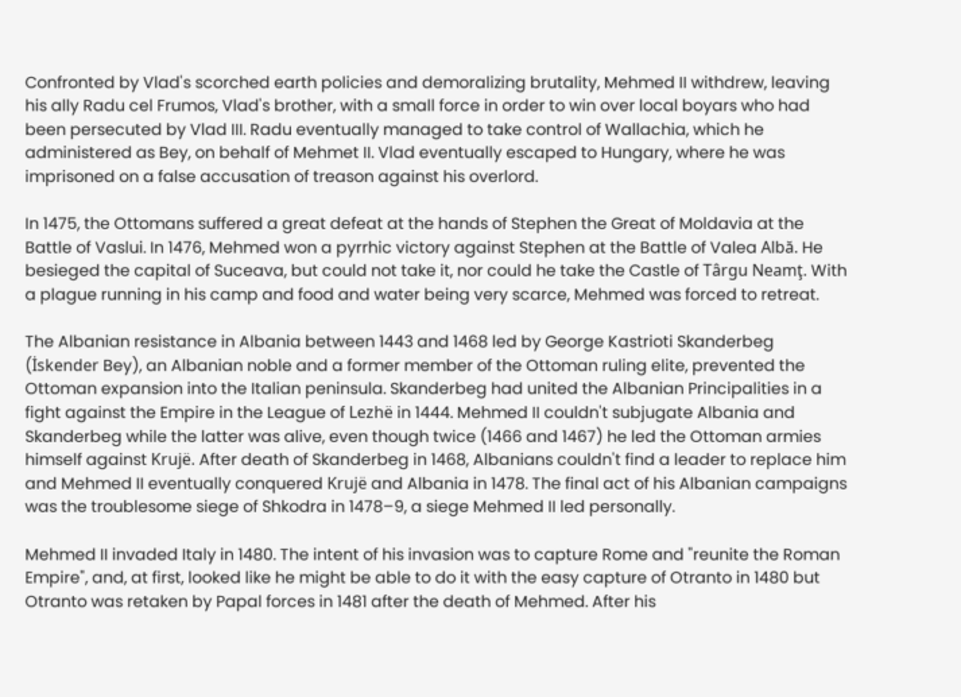Confronted by Vlad's scorched earth policies and demoralizing brutality, Mehmed II withdrew, leaving his ally Radu cel Frumos, Vlad's brother, with a small force in order to win over local boyars who had been persecuted by Vlad III. Radu eventually managed to take control of Wallachia, which he administered as Bey, on behalf of Mehmet II. Vlad eventually escaped to Hungary, where he was imprisoned on a false accusation of treason against his overlord.

In 1475, the Ottomans suffered a great defeat at the hands of Stephen the Great of Moldavia at the Battle of Vaslui. In 1476, Mehmed won a pyrrhic victory against Stephen at the Battle of Valea Albă. He besieged the capital of Suceava, but could not take it, nor could he take the Castle of Târgu Neamţ. With a plague running in his camp and food and water being very scarce, Mehmed was forced to retreat.

The Albanian resistance in Albania between 1443 and 1468 led by George Kastrioti Skanderbeg (İskender Bey), an Albanian noble and a former member of the Ottoman ruling elite, prevented the Ottoman expansion into the Italian peninsula. Skanderbeg had united the Albanian Principalities in a fight against the Empire in the League of Lezhë in 1444. Mehmed II couldn't subjugate Albania and Skanderbeg while the latter was alive, even though twice (1466 and 1467) he led the Ottoman armies himself against Krujë. After death of Skanderbeg in 1468, Albanians couldn't find a leader to replace him and Mehmed II eventually conquered Krujë and Albania in 1478. The final act of his Albanian campaigns was the troublesome siege of Shkodra in 1478–9, a siege Mehmed II led personally.

Mehmed II invaded Italy in 1480. The intent of his invasion was to capture Rome and "reunite the Roman Empire", and, at first, looked like he might be able to do it with the easy capture of Otranto in 1480 but Otranto was retaken by Papal forces in 1481 after the death of Mehmed. After his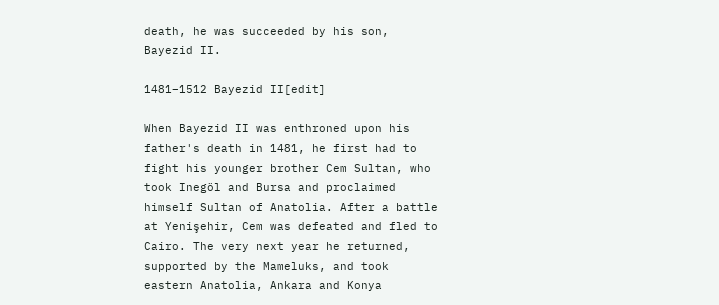death, he was succeeded by his son, Bayezid II.

1481–1512 Bayezid II[edit]

When Bayezid II was enthroned upon his father's death in 1481, he first had to fight his younger brother Cem Sultan, who took Inegöl and Bursa and proclaimed himself Sultan of Anatolia. After a battle at Yenişehir, Cem was defeated and fled to Cairo. The very next year he returned, supported by the Mameluks, and took eastern Anatolia, Ankara and Konya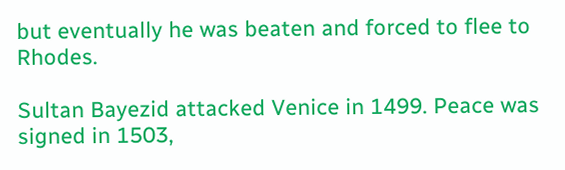but eventually he was beaten and forced to flee to Rhodes.

Sultan Bayezid attacked Venice in 1499. Peace was signed in 1503,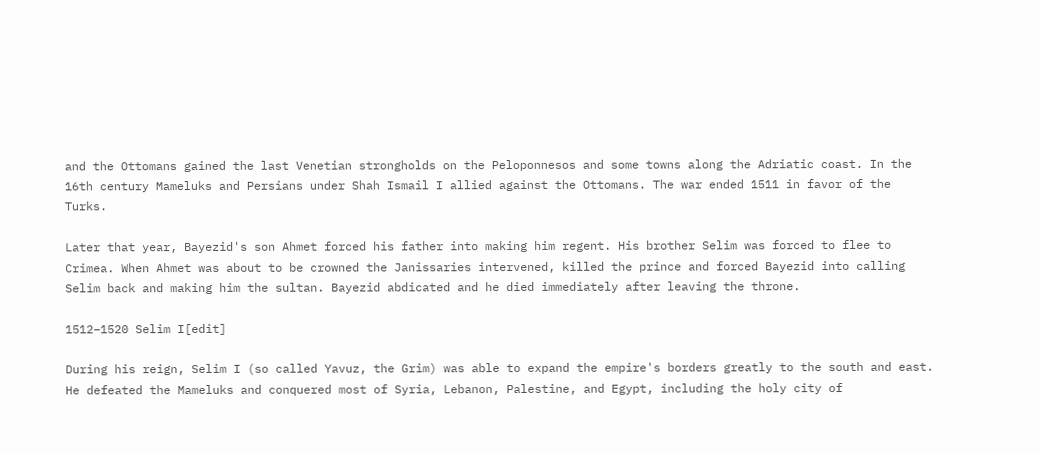and the Ottomans gained the last Venetian strongholds on the Peloponnesos and some towns along the Adriatic coast. In the 16th century Mameluks and Persians under Shah Ismail I allied against the Ottomans. The war ended 1511 in favor of the Turks.

Later that year, Bayezid's son Ahmet forced his father into making him regent. His brother Selim was forced to flee to Crimea. When Ahmet was about to be crowned the Janissaries intervened, killed the prince and forced Bayezid into calling Selim back and making him the sultan. Bayezid abdicated and he died immediately after leaving the throne.

1512–1520 Selim I[edit]

During his reign, Selim I (so called Yavuz, the Grim) was able to expand the empire's borders greatly to the south and east. He defeated the Mameluks and conquered most of Syria, Lebanon, Palestine, and Egypt, including the holy city of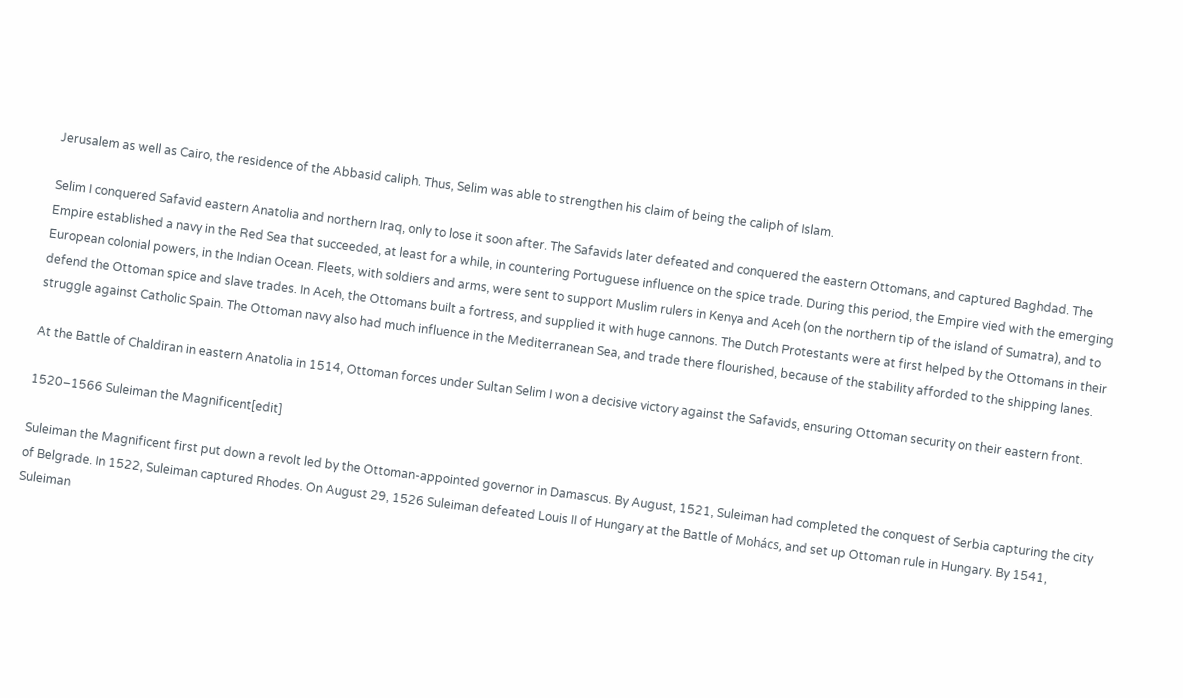Jerusalem as well as Cairo, the residence of the Abbasid caliph. Thus, Selim was able to strengthen his claim of being the caliph of Islam.

Selim I conquered Safavid eastern Anatolia and northern Iraq, only to lose it soon after. The Safavids later defeated and conquered the eastern Ottomans, and captured Baghdad. The Empire established a navy in the Red Sea that succeeded, at least for a while, in countering Portuguese influence on the spice trade. During this period, the Empire vied with the emerging European colonial powers, in the Indian Ocean. Fleets, with soldiers and arms, were sent to support Muslim rulers in Kenya and Aceh (on the northern tip of the island of Sumatra), and to defend the Ottoman spice and slave trades. In Aceh, the Ottomans built a fortress, and supplied it with huge cannons. The Dutch Protestants were at first helped by the Ottomans in their struggle against Catholic Spain. The Ottoman navy also had much influence in the Mediterranean Sea, and trade there flourished, because of the stability afforded to the shipping lanes.

At the Battle of Chaldiran in eastern Anatolia in 1514, Ottoman forces under Sultan Selim I won a decisive victory against the Safavids, ensuring Ottoman security on their eastern front.

1520–1566 Suleiman the Magnificent[edit]

Suleiman the Magnificent first put down a revolt led by the Ottoman-appointed governor in Damascus. By August, 1521, Suleiman had completed the conquest of Serbia capturing the city of Belgrade. In 1522, Suleiman captured Rhodes. On August 29, 1526 Suleiman defeated Louis II of Hungary at the Battle of Mohács, and set up Ottoman rule in Hungary. By 1541, Suleiman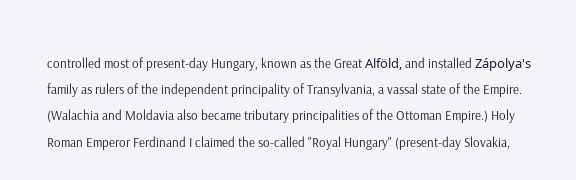controlled most of present-day Hungary, known as the Great Alföld, and installed Zápolya's family as rulers of the independent principality of Transylvania, a vassal state of the Empire. (Walachia and Moldavia also became tributary principalities of the Ottoman Empire.) Holy Roman Emperor Ferdinand I claimed the so-called "Royal Hungary" (present-day Slovakia,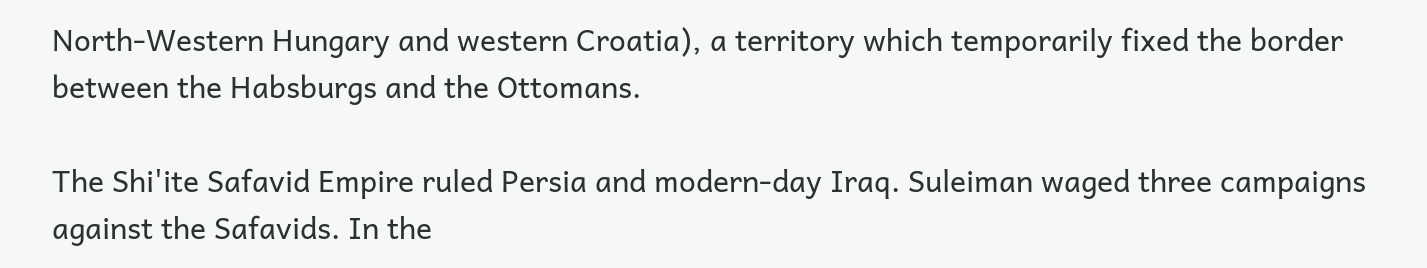North-Western Hungary and western Croatia), a territory which temporarily fixed the border between the Habsburgs and the Ottomans.

The Shi'ite Safavid Empire ruled Persia and modern-day Iraq. Suleiman waged three campaigns against the Safavids. In the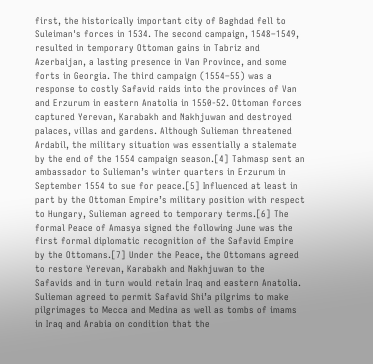first, the historically important city of Baghdad fell to Suleiman's forces in 1534. The second campaign, 1548–1549, resulted in temporary Ottoman gains in Tabriz and Azerbaijan, a lasting presence in Van Province, and some forts in Georgia. The third campaign (1554–55) was a response to costly Safavid raids into the provinces of Van and Erzurum in eastern Anatolia in 1550-52. Ottoman forces captured Yerevan, Karabakh and Nakhjuwan and destroyed palaces, villas and gardens. Although Sulieman threatened Ardabil, the military situation was essentially a stalemate by the end of the 1554 campaign season.[4] Tahmasp sent an ambassador to Sulieman’s winter quarters in Erzurum in September 1554 to sue for peace.[5] Influenced at least in part by the Ottoman Empire’s military position with respect to Hungary, Sulieman agreed to temporary terms.[6] The formal Peace of Amasya signed the following June was the first formal diplomatic recognition of the Safavid Empire by the Ottomans.[7] Under the Peace, the Ottomans agreed to restore Yerevan, Karabakh and Nakhjuwan to the Safavids and in turn would retain Iraq and eastern Anatolia. Sulieman agreed to permit Safavid Shi’a pilgrims to make pilgrimages to Mecca and Medina as well as tombs of imams in Iraq and Arabia on condition that the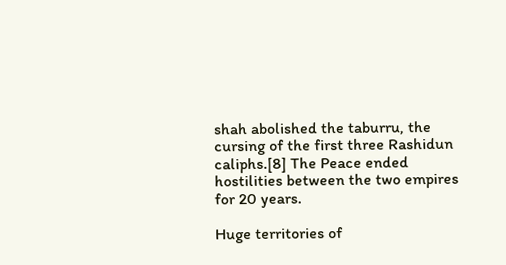shah abolished the taburru, the cursing of the first three Rashidun caliphs.[8] The Peace ended hostilities between the two empires for 20 years.

Huge territories of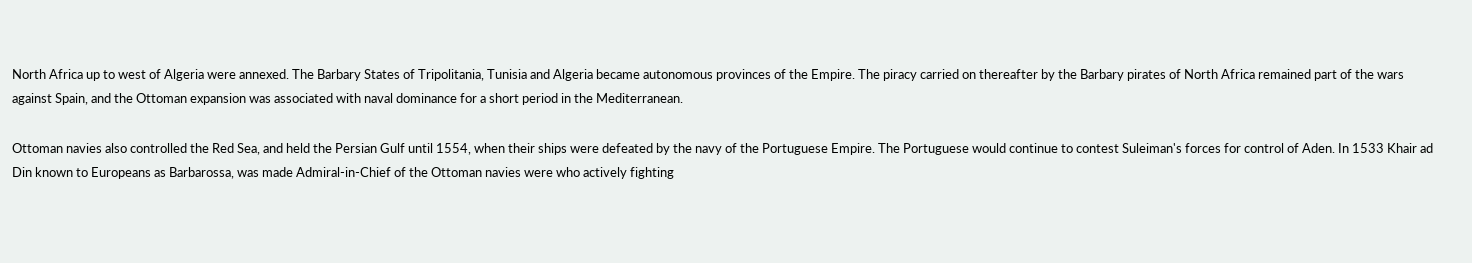North Africa up to west of Algeria were annexed. The Barbary States of Tripolitania, Tunisia and Algeria became autonomous provinces of the Empire. The piracy carried on thereafter by the Barbary pirates of North Africa remained part of the wars against Spain, and the Ottoman expansion was associated with naval dominance for a short period in the Mediterranean.

Ottoman navies also controlled the Red Sea, and held the Persian Gulf until 1554, when their ships were defeated by the navy of the Portuguese Empire. The Portuguese would continue to contest Suleiman's forces for control of Aden. In 1533 Khair ad Din known to Europeans as Barbarossa, was made Admiral-in-Chief of the Ottoman navies were who actively fighting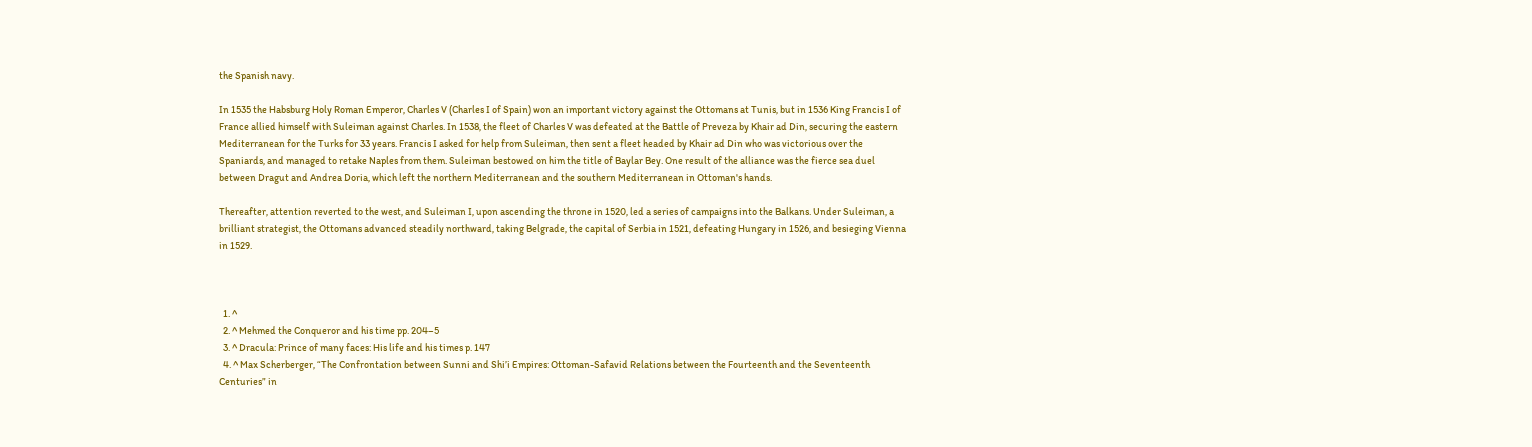the Spanish navy.

In 1535 the Habsburg Holy Roman Emperor, Charles V (Charles I of Spain) won an important victory against the Ottomans at Tunis, but in 1536 King Francis I of France allied himself with Suleiman against Charles. In 1538, the fleet of Charles V was defeated at the Battle of Preveza by Khair ad Din, securing the eastern Mediterranean for the Turks for 33 years. Francis I asked for help from Suleiman, then sent a fleet headed by Khair ad Din who was victorious over the Spaniards, and managed to retake Naples from them. Suleiman bestowed on him the title of Baylar Bey. One result of the alliance was the fierce sea duel between Dragut and Andrea Doria, which left the northern Mediterranean and the southern Mediterranean in Ottoman's hands.

Thereafter, attention reverted to the west, and Suleiman I, upon ascending the throne in 1520, led a series of campaigns into the Balkans. Under Suleiman, a brilliant strategist, the Ottomans advanced steadily northward, taking Belgrade, the capital of Serbia in 1521, defeating Hungary in 1526, and besieging Vienna in 1529.



  1. ^
  2. ^ Mehmed the Conqueror and his time pp. 204–5
  3. ^ Dracula: Prince of many faces: His life and his times p. 147
  4. ^ Max Scherberger, “The Confrontation between Sunni and Shi’i Empires: Ottoman-Safavid Relations between the Fourteenth and the Seventeenth Centuries” in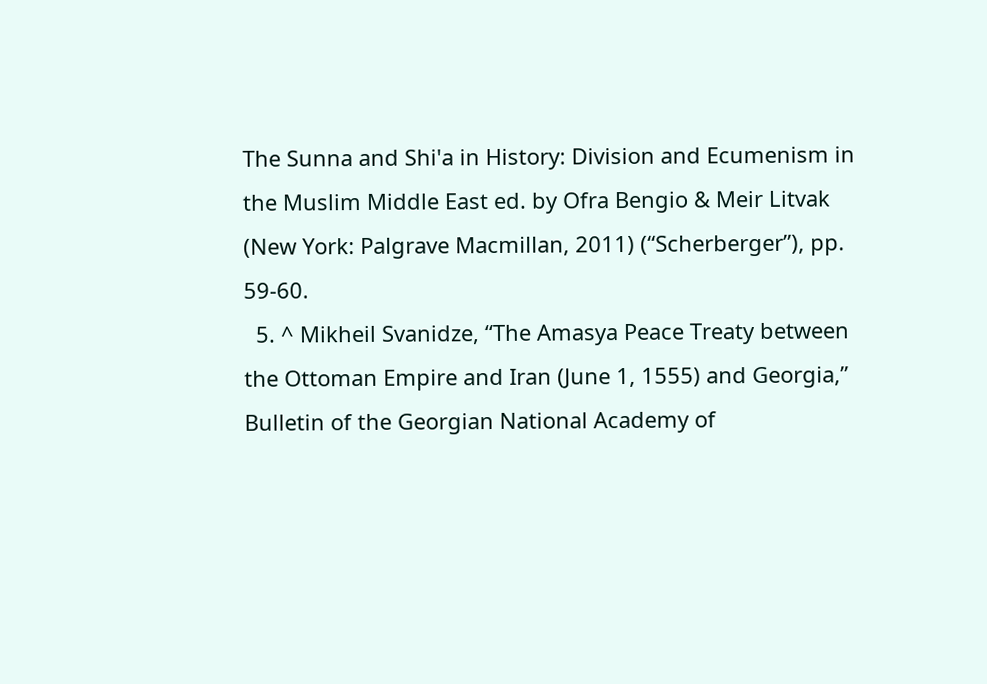The Sunna and Shi'a in History: Division and Ecumenism in the Muslim Middle East ed. by Ofra Bengio & Meir Litvak (New York: Palgrave Macmillan, 2011) (“Scherberger”), pp. 59-60.
  5. ^ Mikheil Svanidze, “The Amasya Peace Treaty between the Ottoman Empire and Iran (June 1, 1555) and Georgia,” Bulletin of the Georgian National Academy of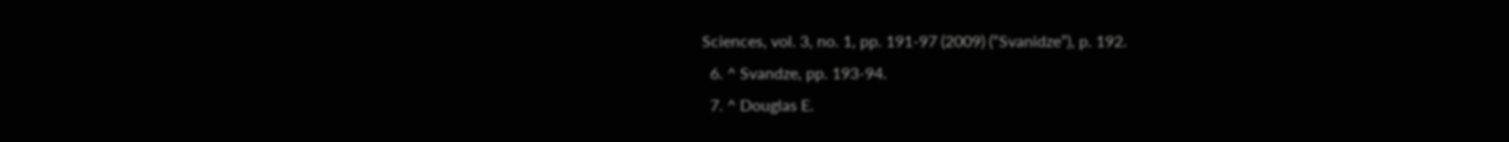Sciences, vol. 3, no. 1, pp. 191-97 (2009) (“Svanidze”), p. 192.
  6. ^ Svandze, pp. 193-94.
  7. ^ Douglas E.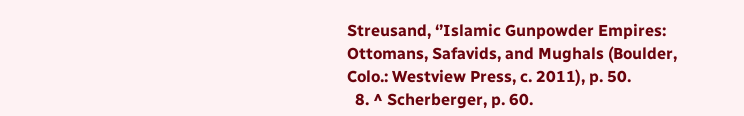Streusand, ‘’Islamic Gunpowder Empires: Ottomans, Safavids, and Mughals (Boulder, Colo.: Westview Press, c. 2011), p. 50.
  8. ^ Scherberger, p. 60.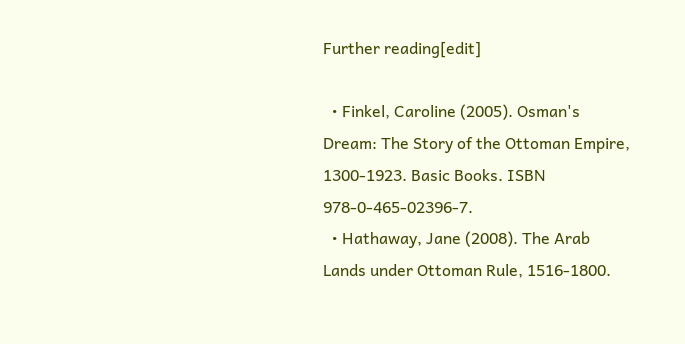Further reading[edit]

  • Finkel, Caroline (2005). Osman's Dream: The Story of the Ottoman Empire, 1300-1923. Basic Books. ISBN 978-0-465-02396-7.
  • Hathaway, Jane (2008). The Arab Lands under Ottoman Rule, 1516-1800.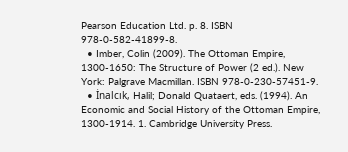Pearson Education Ltd. p. 8. ISBN 978-0-582-41899-8.
  • Imber, Colin (2009). The Ottoman Empire, 1300-1650: The Structure of Power (2 ed.). New York: Palgrave Macmillan. ISBN 978-0-230-57451-9.
  • İnalcık, Halil; Donald Quataert, eds. (1994). An Economic and Social History of the Ottoman Empire, 1300-1914. 1. Cambridge University Press.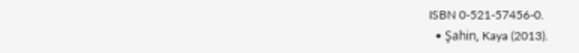ISBN 0-521-57456-0.
  • Şahin, Kaya (2013).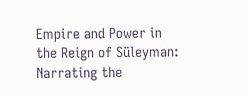Empire and Power in the Reign of Süleyman: Narrating the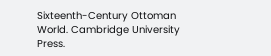Sixteenth-Century Ottoman World. Cambridge University Press.